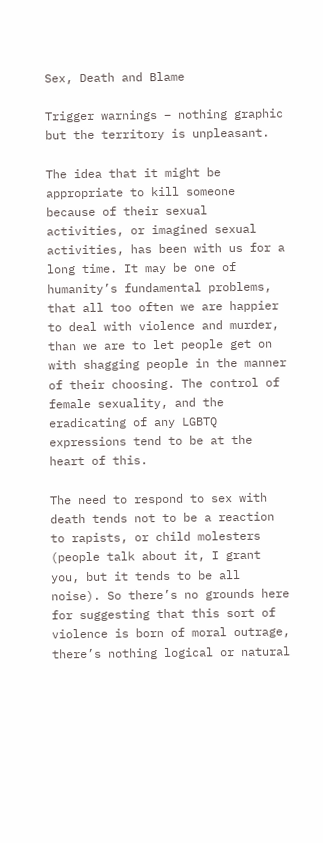Sex, Death and Blame

Trigger warnings – nothing graphic but the territory is unpleasant.

The idea that it might be appropriate to kill someone because of their sexual activities, or imagined sexual activities, has been with us for a long time. It may be one of humanity’s fundamental problems, that all too often we are happier to deal with violence and murder, than we are to let people get on with shagging people in the manner of their choosing. The control of female sexuality, and the eradicating of any LGBTQ expressions tend to be at the heart of this.

The need to respond to sex with death tends not to be a reaction to rapists, or child molesters (people talk about it, I grant you, but it tends to be all noise). So there’s no grounds here for suggesting that this sort of violence is born of moral outrage, there’s nothing logical or natural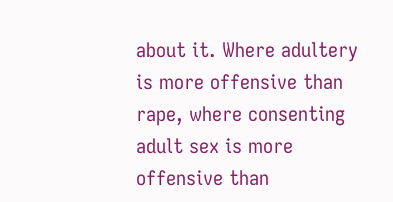about it. Where adultery is more offensive than rape, where consenting adult sex is more offensive than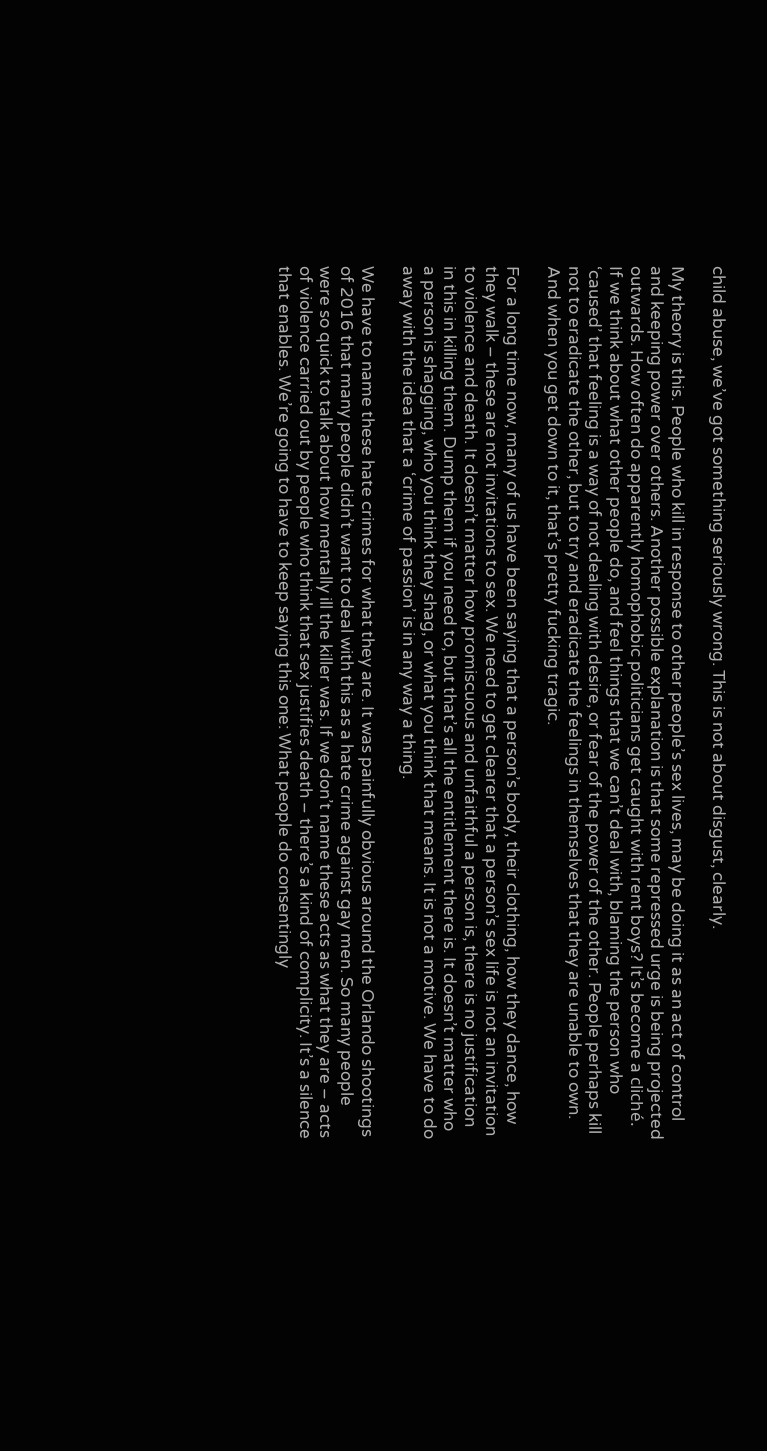child abuse, we’ve got something seriously wrong. This is not about disgust, clearly.

My theory is this. People who kill in response to other people’s sex lives, may be doing it as an act of control and keeping power over others. Another possible explanation is that some repressed urge is being projected outwards. How often do apparently homophobic politicians get caught with rent boys? It’s become a cliché. If we think about what other people do, and feel things that we can’t deal with, blaming the person who ‘caused’ that feeling is a way of not dealing with desire, or fear of the power of the other. People perhaps kill not to eradicate the other, but to try and eradicate the feelings in themselves that they are unable to own. And when you get down to it, that’s pretty fucking tragic.

For a long time now, many of us have been saying that a person’s body, their clothing, how they dance, how they walk – these are not invitations to sex. We need to get clearer that a person’s sex life is not an invitation to violence and death. It doesn’t matter how promiscuous and unfaithful a person is, there is no justification in this in killing them. Dump them if you need to, but that’s all the entitlement there is. It doesn’t matter who a person is shagging, who you think they shag, or what you think that means. It is not a motive. We have to do away with the idea that a ‘crime of passion’ is in any way a thing.

We have to name these hate crimes for what they are. It was painfully obvious around the Orlando shootings of 2016 that many people didn’t want to deal with this as a hate crime against gay men. So many people were so quick to talk about how mentally ill the killer was. If we don’t name these acts as what they are – acts of violence carried out by people who think that sex justifies death – there’s a kind of complicity. It’s a silence that enables. We’re going to have to keep saying this one: What people do consentingly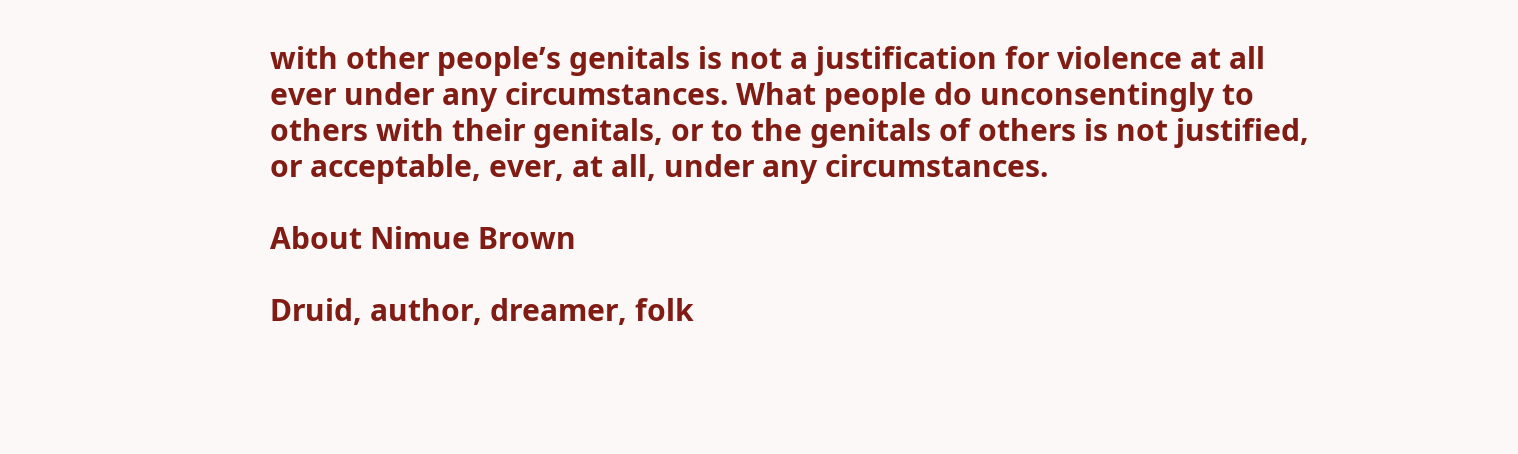with other people’s genitals is not a justification for violence at all ever under any circumstances. What people do unconsentingly to others with their genitals, or to the genitals of others is not justified, or acceptable, ever, at all, under any circumstances.

About Nimue Brown

Druid, author, dreamer, folk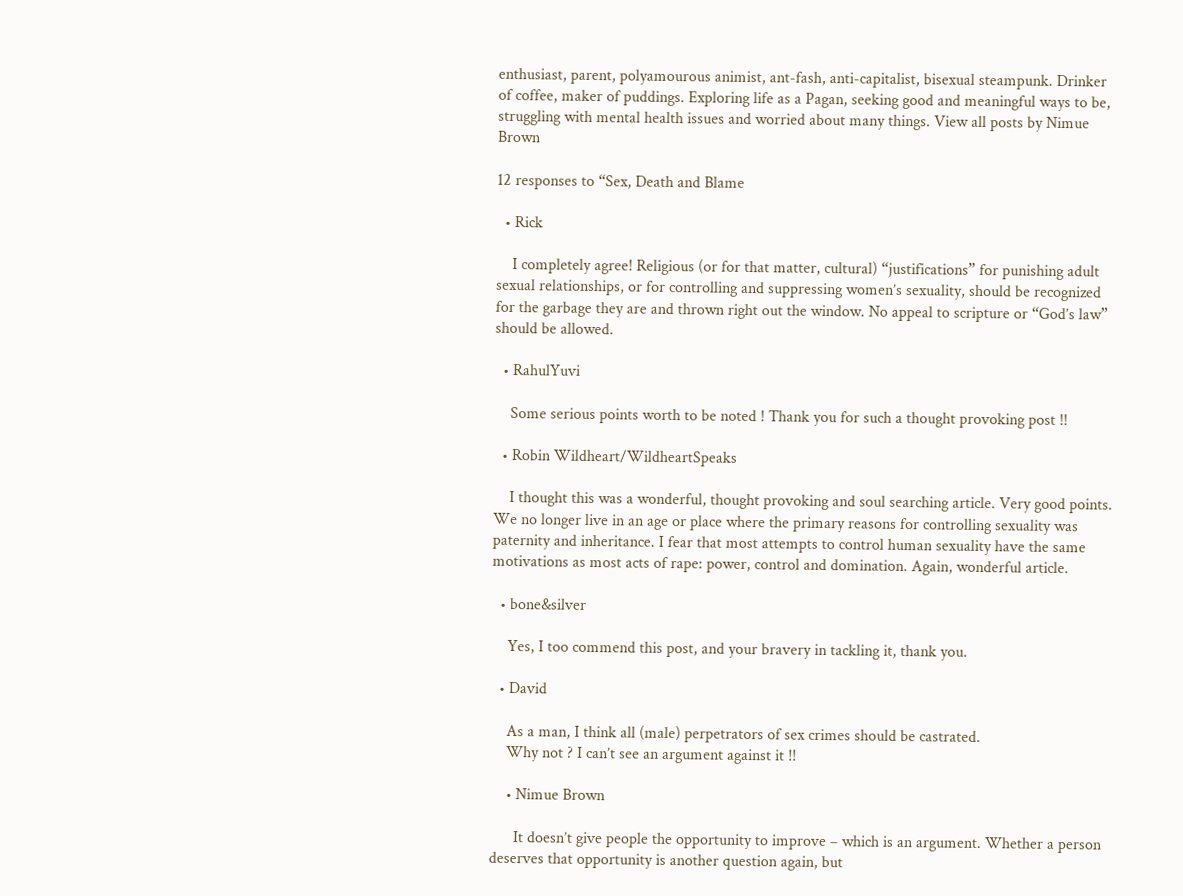enthusiast, parent, polyamourous animist, ant-fash, anti-capitalist, bisexual steampunk. Drinker of coffee, maker of puddings. Exploring life as a Pagan, seeking good and meaningful ways to be, struggling with mental health issues and worried about many things. View all posts by Nimue Brown

12 responses to “Sex, Death and Blame

  • Rick

    I completely agree! Religious (or for that matter, cultural) “justifications” for punishing adult sexual relationships, or for controlling and suppressing women’s sexuality, should be recognized for the garbage they are and thrown right out the window. No appeal to scripture or “God’s law” should be allowed.

  • RahulYuvi

    Some serious points worth to be noted ! Thank you for such a thought provoking post !!

  • Robin Wildheart/WildheartSpeaks

    I thought this was a wonderful, thought provoking and soul searching article. Very good points. We no longer live in an age or place where the primary reasons for controlling sexuality was paternity and inheritance. I fear that most attempts to control human sexuality have the same motivations as most acts of rape: power, control and domination. Again, wonderful article.

  • bone&silver

    Yes, I too commend this post, and your bravery in tackling it, thank you.

  • David

    As a man, I think all (male) perpetrators of sex crimes should be castrated.
    Why not ? I can’t see an argument against it !!

    • Nimue Brown

      It doesn’t give people the opportunity to improve – which is an argument. Whether a person deserves that opportunity is another question again, but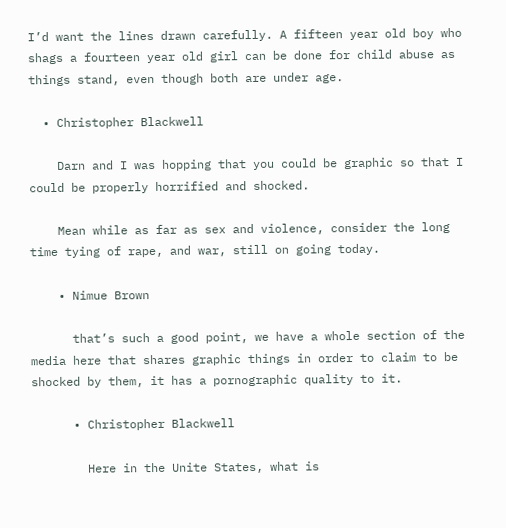I’d want the lines drawn carefully. A fifteen year old boy who shags a fourteen year old girl can be done for child abuse as things stand, even though both are under age.

  • Christopher Blackwell

    Darn and I was hopping that you could be graphic so that I could be properly horrified and shocked.

    Mean while as far as sex and violence, consider the long time tying of rape, and war, still on going today.

    • Nimue Brown

      that’s such a good point, we have a whole section of the media here that shares graphic things in order to claim to be shocked by them, it has a pornographic quality to it.

      • Christopher Blackwell

        Here in the Unite States, what is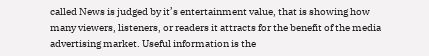called News is judged by it’s entertainment value, that is showing how many viewers, listeners, or readers it attracts for the benefit of the media advertising market. Useful information is the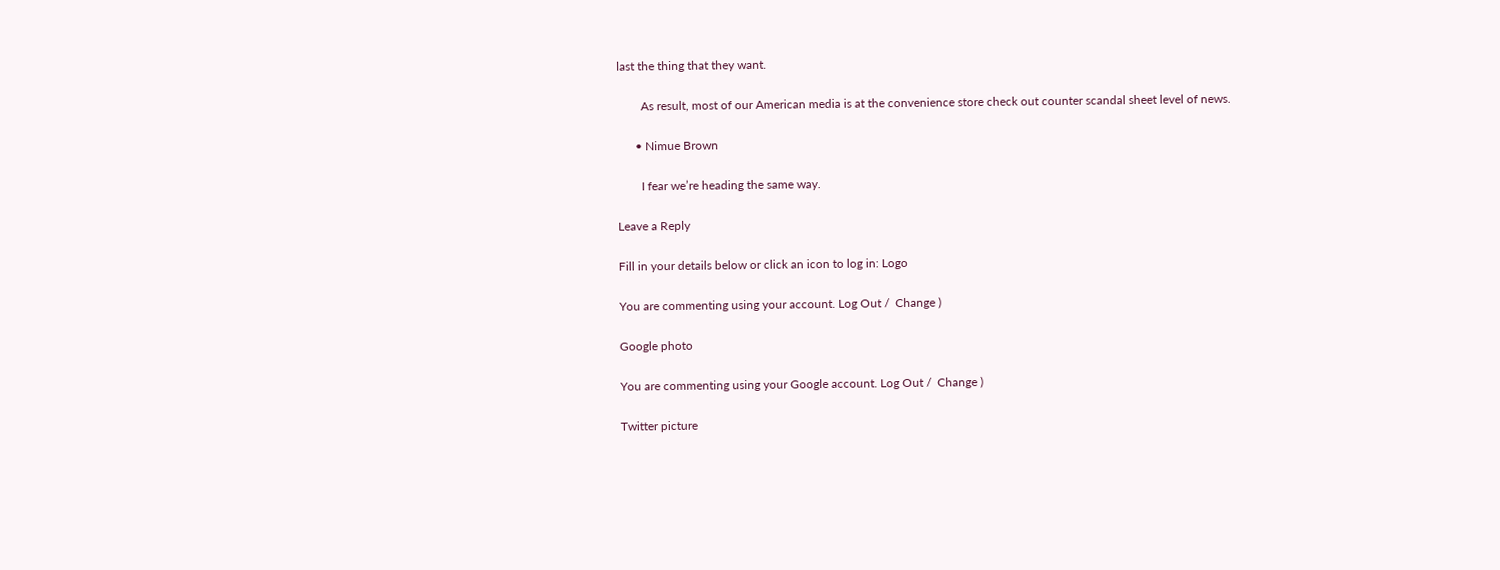last the thing that they want.

        As result, most of our American media is at the convenience store check out counter scandal sheet level of news.

      • Nimue Brown

        I fear we’re heading the same way.

Leave a Reply

Fill in your details below or click an icon to log in: Logo

You are commenting using your account. Log Out /  Change )

Google photo

You are commenting using your Google account. Log Out /  Change )

Twitter picture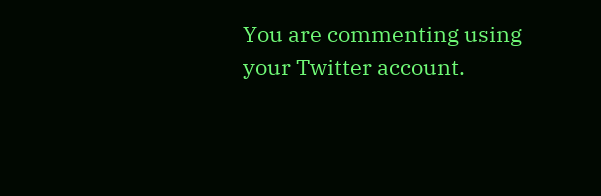You are commenting using your Twitter account.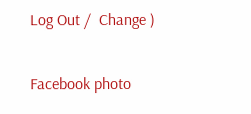Log Out /  Change )

Facebook photo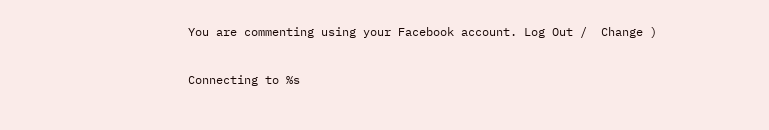You are commenting using your Facebook account. Log Out /  Change )

Connecting to %s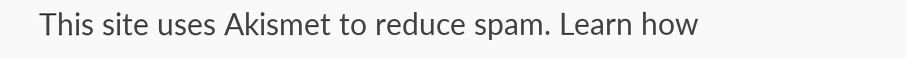This site uses Akismet to reduce spam. Learn how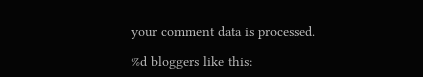your comment data is processed.

%d bloggers like this: